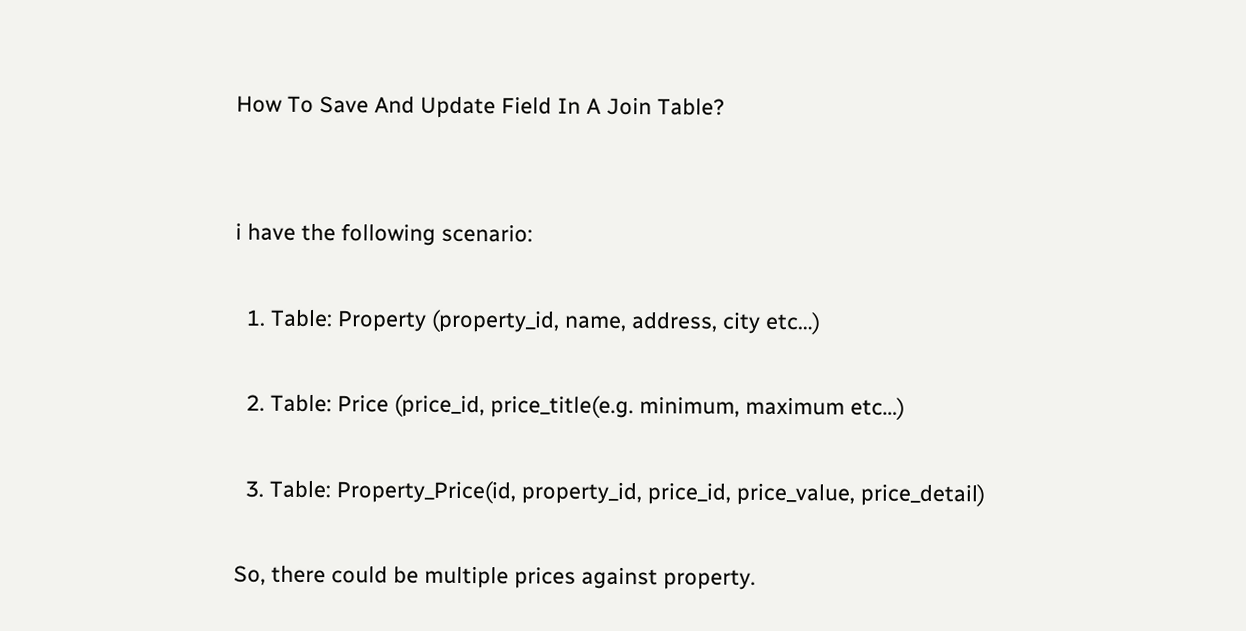How To Save And Update Field In A Join Table?


i have the following scenario:

  1. Table: Property (property_id, name, address, city etc…)

  2. Table: Price (price_id, price_title(e.g. minimum, maximum etc…)

  3. Table: Property_Price(id, property_id, price_id, price_value, price_detail)

So, there could be multiple prices against property.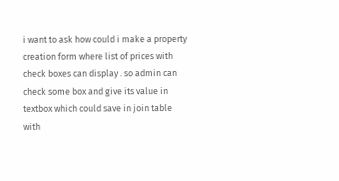i want to ask how could i make a property creation form where list of prices with check boxes can display . so admin can check some box and give its value in textbox which could save in join table with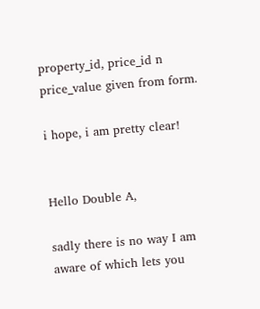property_id, price_id n price_value given from form.

i hope, i am pretty clear!


Hello Double A,

sadly there is no way I am aware of which lets you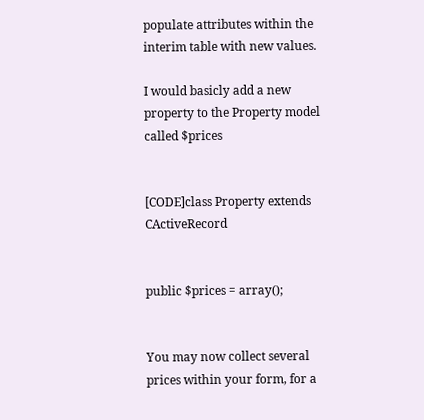populate attributes within the interim table with new values.

I would basicly add a new property to the Property model called $prices


[CODE]class Property extends CActiveRecord


public $prices = array();


You may now collect several prices within your form, for a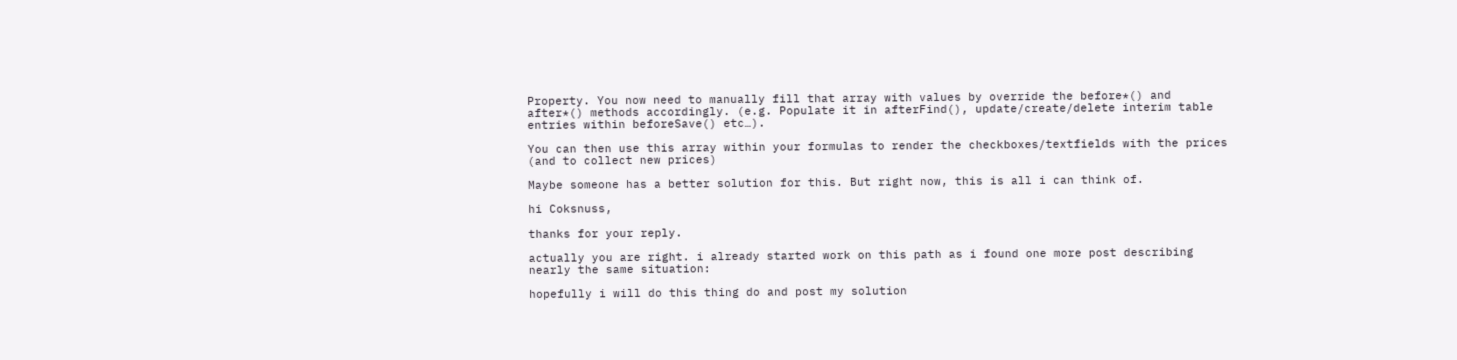Property. You now need to manually fill that array with values by override the before*() and after*() methods accordingly. (e.g. Populate it in afterFind(), update/create/delete interim table entries within beforeSave() etc…).

You can then use this array within your formulas to render the checkboxes/textfields with the prices (and to collect new prices)

Maybe someone has a better solution for this. But right now, this is all i can think of.

hi Coksnuss,

thanks for your reply.

actually you are right. i already started work on this path as i found one more post describing nearly the same situation:

hopefully i will do this thing do and post my solution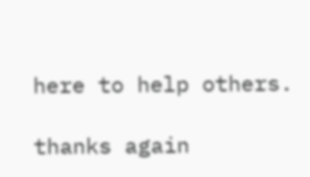here to help others.

thanks again